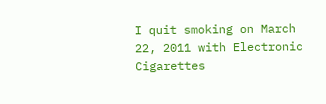I quit smoking on March 22, 2011 with Electronic Cigarettes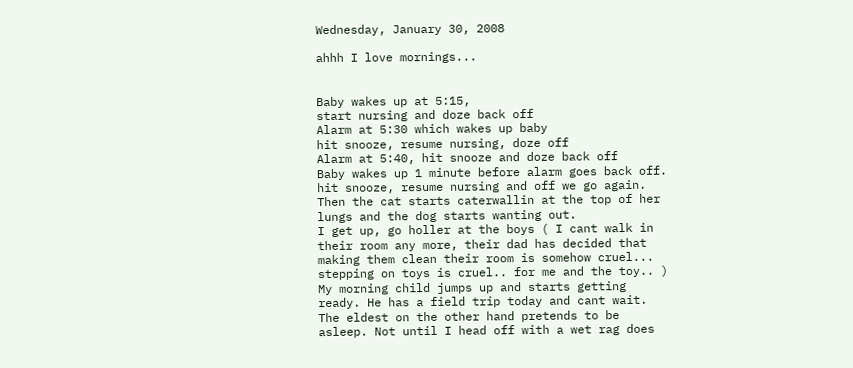Wednesday, January 30, 2008

ahhh I love mornings...


Baby wakes up at 5:15,
start nursing and doze back off
Alarm at 5:30 which wakes up baby
hit snooze, resume nursing, doze off
Alarm at 5:40, hit snooze and doze back off
Baby wakes up 1 minute before alarm goes back off.
hit snooze, resume nursing and off we go again.
Then the cat starts caterwallin at the top of her lungs and the dog starts wanting out.
I get up, go holler at the boys ( I cant walk in their room any more, their dad has decided that making them clean their room is somehow cruel... stepping on toys is cruel.. for me and the toy.. )
My morning child jumps up and starts getting ready. He has a field trip today and cant wait. The eldest on the other hand pretends to be asleep. Not until I head off with a wet rag does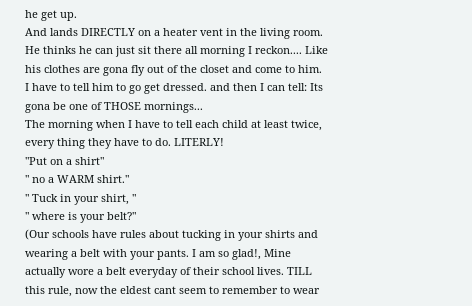he get up.
And lands DIRECTLY on a heater vent in the living room. He thinks he can just sit there all morning I reckon.... Like his clothes are gona fly out of the closet and come to him.
I have to tell him to go get dressed. and then I can tell: Its gona be one of THOSE mornings...
The morning when I have to tell each child at least twice, every thing they have to do. LITERLY!
"Put on a shirt"
" no a WARM shirt."
" Tuck in your shirt, "
" where is your belt?"
(Our schools have rules about tucking in your shirts and wearing a belt with your pants. I am so glad!, Mine actually wore a belt everyday of their school lives. TILL this rule, now the eldest cant seem to remember to wear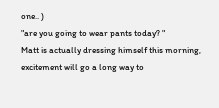one.. )
"are you going to wear pants today? "
Matt is actually dressing himself this morning, excitement will go a long way to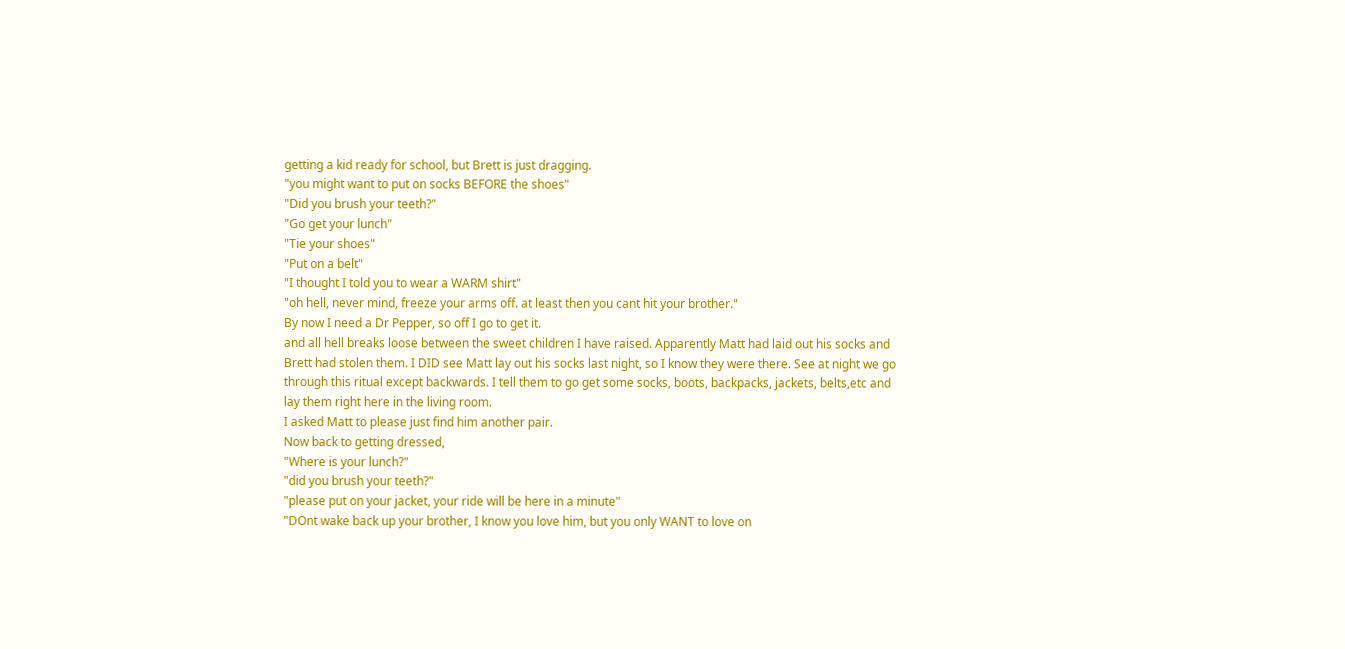getting a kid ready for school, but Brett is just dragging.
"you might want to put on socks BEFORE the shoes"
"Did you brush your teeth?"
"Go get your lunch"
"Tie your shoes"
"Put on a belt"
"I thought I told you to wear a WARM shirt"
"oh hell, never mind, freeze your arms off. at least then you cant hit your brother."
By now I need a Dr Pepper, so off I go to get it.
and all hell breaks loose between the sweet children I have raised. Apparently Matt had laid out his socks and Brett had stolen them. I DID see Matt lay out his socks last night, so I know they were there. See at night we go through this ritual except backwards. I tell them to go get some socks, boots, backpacks, jackets, belts,etc and lay them right here in the living room.
I asked Matt to please just find him another pair.
Now back to getting dressed,
"Where is your lunch?"
"did you brush your teeth?"
"please put on your jacket, your ride will be here in a minute"
"DOnt wake back up your brother, I know you love him, but you only WANT to love on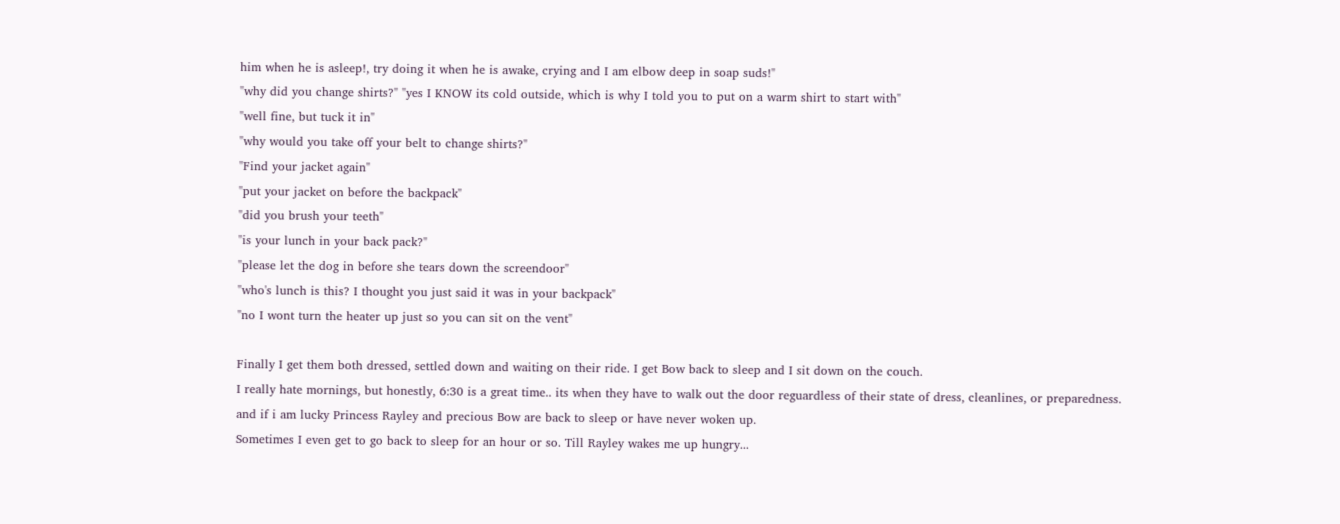him when he is asleep!, try doing it when he is awake, crying and I am elbow deep in soap suds!"
"why did you change shirts?" "yes I KNOW its cold outside, which is why I told you to put on a warm shirt to start with"
"well fine, but tuck it in"
"why would you take off your belt to change shirts?"
"Find your jacket again"
"put your jacket on before the backpack"
"did you brush your teeth"
"is your lunch in your back pack?"
"please let the dog in before she tears down the screendoor"
"who's lunch is this? I thought you just said it was in your backpack"
"no I wont turn the heater up just so you can sit on the vent"

Finally I get them both dressed, settled down and waiting on their ride. I get Bow back to sleep and I sit down on the couch.
I really hate mornings, but honestly, 6:30 is a great time.. its when they have to walk out the door reguardless of their state of dress, cleanlines, or preparedness.
and if i am lucky Princess Rayley and precious Bow are back to sleep or have never woken up.
Sometimes I even get to go back to sleep for an hour or so. Till Rayley wakes me up hungry...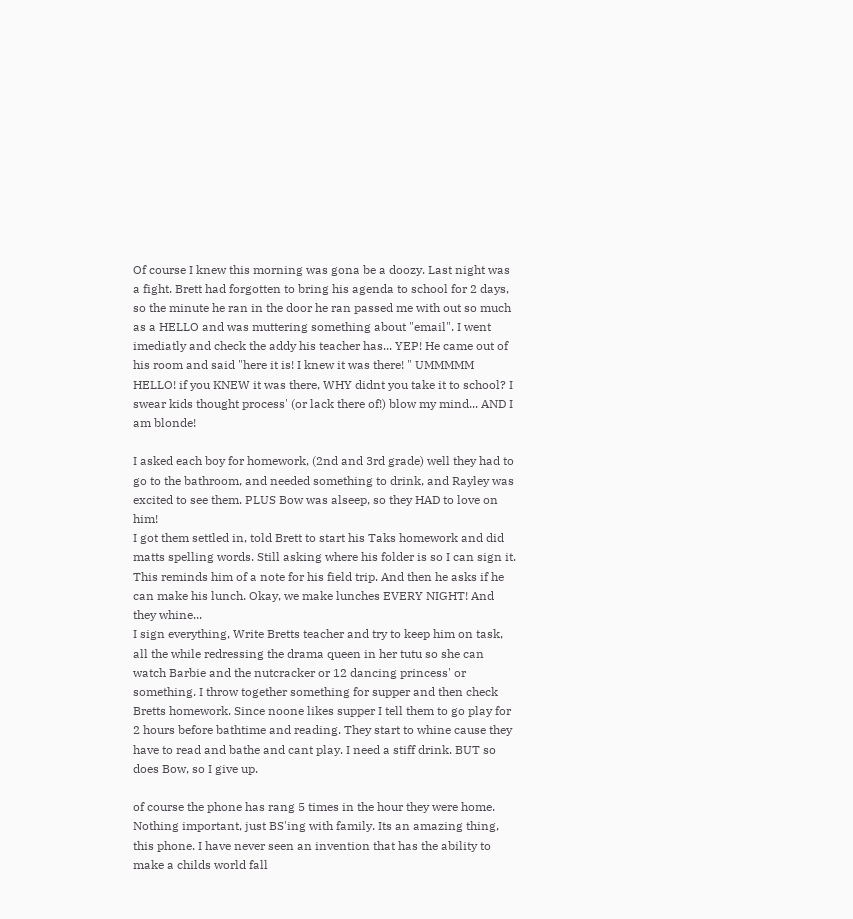Of course I knew this morning was gona be a doozy. Last night was a fight. Brett had forgotten to bring his agenda to school for 2 days, so the minute he ran in the door he ran passed me with out so much as a HELLO and was muttering something about "email". I went imediatly and check the addy his teacher has... YEP! He came out of his room and said "here it is! I knew it was there! " UMMMMM HELLO! if you KNEW it was there, WHY didnt you take it to school? I swear kids thought process' (or lack there of!) blow my mind... AND I am blonde!

I asked each boy for homework, (2nd and 3rd grade) well they had to go to the bathroom, and needed something to drink, and Rayley was excited to see them. PLUS Bow was alseep, so they HAD to love on him!
I got them settled in, told Brett to start his Taks homework and did matts spelling words. Still asking where his folder is so I can sign it.
This reminds him of a note for his field trip. And then he asks if he can make his lunch. Okay, we make lunches EVERY NIGHT! And they whine...
I sign everything, Write Bretts teacher and try to keep him on task, all the while redressing the drama queen in her tutu so she can watch Barbie and the nutcracker or 12 dancing princess' or something. I throw together something for supper and then check Bretts homework. Since noone likes supper I tell them to go play for 2 hours before bathtime and reading. They start to whine cause they have to read and bathe and cant play. I need a stiff drink. BUT so does Bow, so I give up.

of course the phone has rang 5 times in the hour they were home. Nothing important, just BS'ing with family. Its an amazing thing, this phone. I have never seen an invention that has the ability to make a childs world fall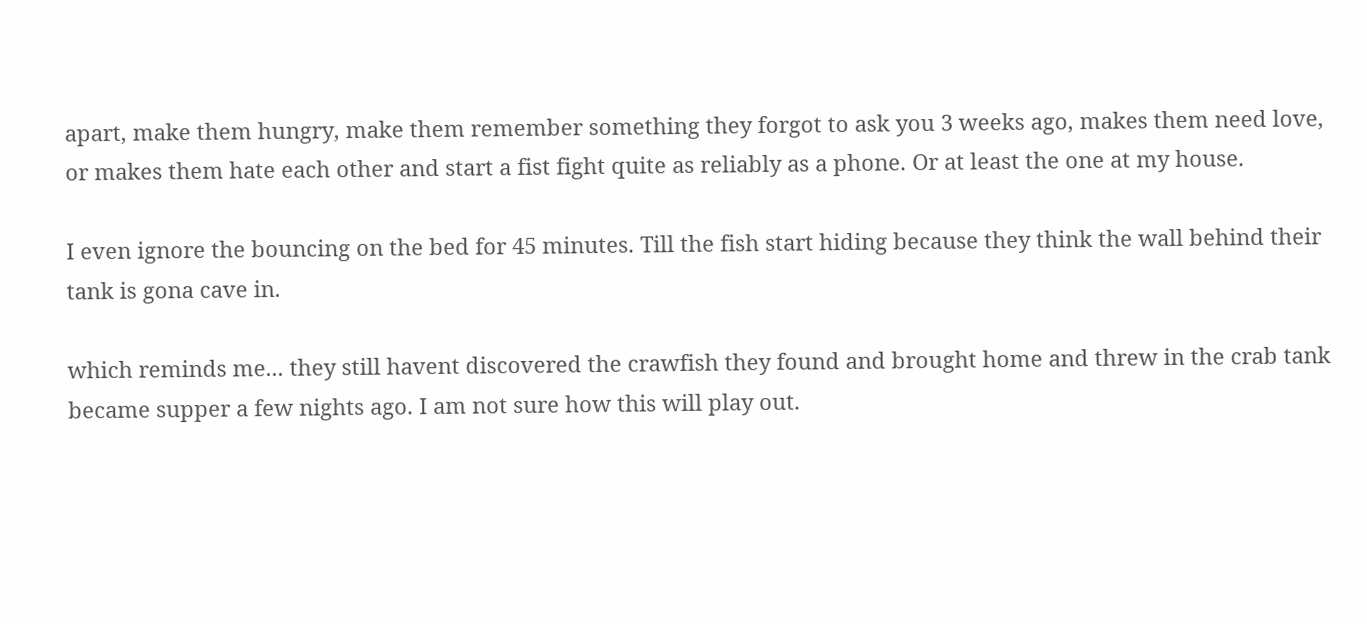apart, make them hungry, make them remember something they forgot to ask you 3 weeks ago, makes them need love, or makes them hate each other and start a fist fight quite as reliably as a phone. Or at least the one at my house.

I even ignore the bouncing on the bed for 45 minutes. Till the fish start hiding because they think the wall behind their tank is gona cave in.

which reminds me... they still havent discovered the crawfish they found and brought home and threw in the crab tank became supper a few nights ago. I am not sure how this will play out.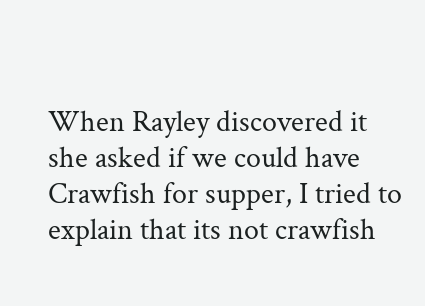When Rayley discovered it she asked if we could have Crawfish for supper, I tried to explain that its not crawfish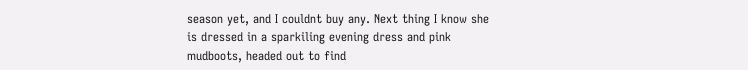season yet, and I couldnt buy any. Next thing I know she is dressed in a sparkiling evening dress and pink mudboots, headed out to find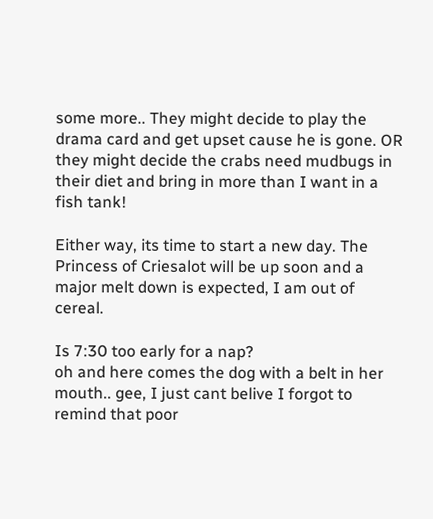some more.. They might decide to play the drama card and get upset cause he is gone. OR they might decide the crabs need mudbugs in their diet and bring in more than I want in a fish tank!

Either way, its time to start a new day. The Princess of Criesalot will be up soon and a major melt down is expected, I am out of cereal.

Is 7:30 too early for a nap?
oh and here comes the dog with a belt in her mouth.. gee, I just cant belive I forgot to remind that poor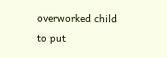overworked child to put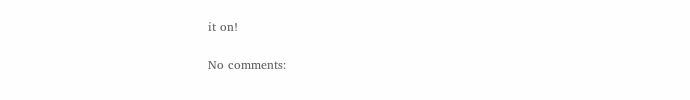it on!

No comments: